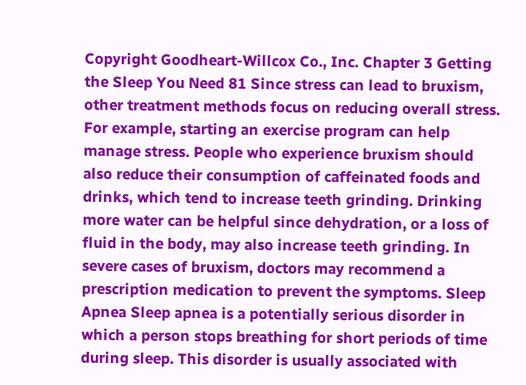Copyright Goodheart-Willcox Co., Inc. Chapter 3 Getting the Sleep You Need 81 Since stress can lead to bruxism, other treatment methods focus on reducing overall stress. For example, starting an exercise program can help manage stress. People who experience bruxism should also reduce their consumption of caffeinated foods and drinks, which tend to increase teeth grinding. Drinking more water can be helpful since dehydration, or a loss of fluid in the body, may also increase teeth grinding. In severe cases of bruxism, doctors may recommend a prescription medication to prevent the symptoms. Sleep Apnea Sleep apnea is a potentially serious disorder in which a person stops breathing for short periods of time during sleep. This disorder is usually associated with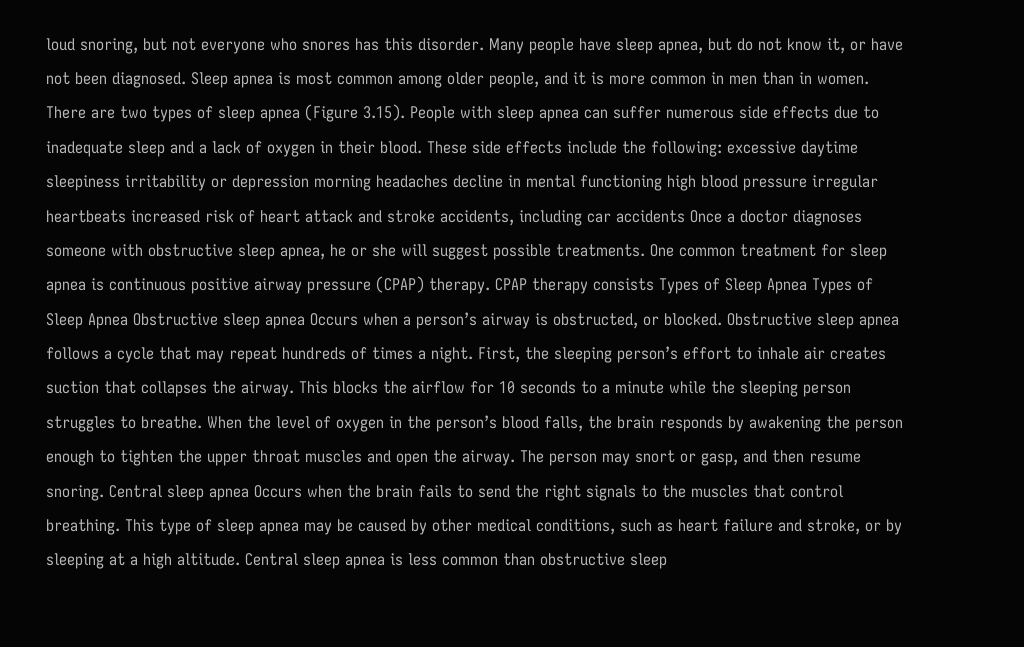loud snoring, but not everyone who snores has this disorder. Many people have sleep apnea, but do not know it, or have not been diagnosed. Sleep apnea is most common among older people, and it is more common in men than in women. There are two types of sleep apnea (Figure 3.15). People with sleep apnea can suffer numerous side effects due to inadequate sleep and a lack of oxygen in their blood. These side effects include the following: excessive daytime sleepiness irritability or depression morning headaches decline in mental functioning high blood pressure irregular heartbeats increased risk of heart attack and stroke accidents, including car accidents Once a doctor diagnoses someone with obstructive sleep apnea, he or she will suggest possible treatments. One common treatment for sleep apnea is continuous positive airway pressure (CPAP) therapy. CPAP therapy consists Types of Sleep Apnea Types of Sleep Apnea Obstructive sleep apnea Occurs when a person’s airway is obstructed, or blocked. Obstructive sleep apnea follows a cycle that may repeat hundreds of times a night. First, the sleeping person’s effort to inhale air creates suction that collapses the airway. This blocks the airflow for 10 seconds to a minute while the sleeping person struggles to breathe. When the level of oxygen in the person’s blood falls, the brain responds by awakening the person enough to tighten the upper throat muscles and open the airway. The person may snort or gasp, and then resume snoring. Central sleep apnea Occurs when the brain fails to send the right signals to the muscles that control breathing. This type of sleep apnea may be caused by other medical conditions, such as heart failure and stroke, or by sleeping at a high altitude. Central sleep apnea is less common than obstructive sleep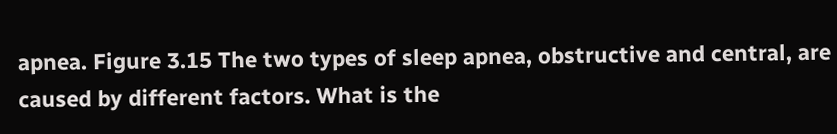apnea. Figure 3.15 The two types of sleep apnea, obstructive and central, are caused by different factors. What is the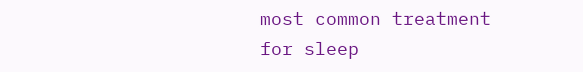most common treatment for sleep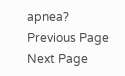apnea?
Previous Page Next Page